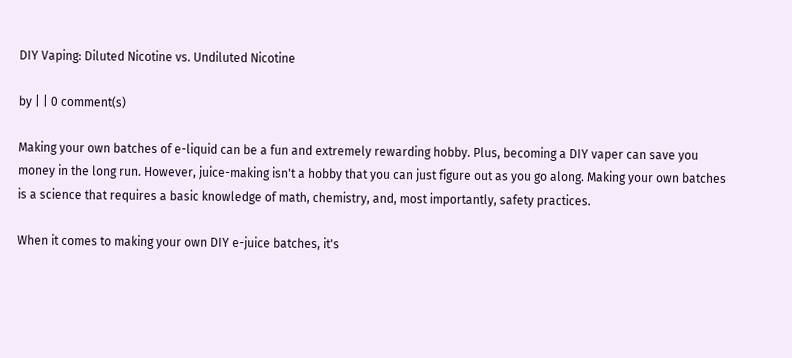DIY Vaping: Diluted Nicotine vs. Undiluted Nicotine

by | | 0 comment(s)

Making your own batches of e-liquid can be a fun and extremely rewarding hobby. Plus, becoming a DIY vaper can save you money in the long run. However, juice-making isn't a hobby that you can just figure out as you go along. Making your own batches is a science that requires a basic knowledge of math, chemistry, and, most importantly, safety practices.

When it comes to making your own DIY e-juice batches, it's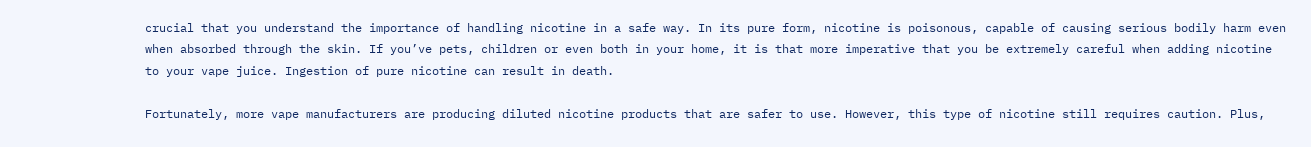crucial that you understand the importance of handling nicotine in a safe way. In its pure form, nicotine is poisonous, capable of causing serious bodily harm even when absorbed through the skin. If you’ve pets, children or even both in your home, it is that more imperative that you be extremely careful when adding nicotine to your vape juice. Ingestion of pure nicotine can result in death.

Fortunately, more vape manufacturers are producing diluted nicotine products that are safer to use. However, this type of nicotine still requires caution. Plus,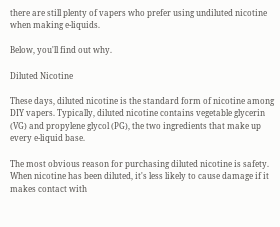there are still plenty of vapers who prefer using undiluted nicotine when making e-liquids.

Below, you'll find out why.

Diluted Nicotine

These days, diluted nicotine is the standard form of nicotine among DIY vapers. Typically, diluted nicotine contains vegetable glycerin (VG) and propylene glycol (PG), the two ingredients that make up every e-liquid base.

The most obvious reason for purchasing diluted nicotine is safety. When nicotine has been diluted, it's less likely to cause damage if it makes contact with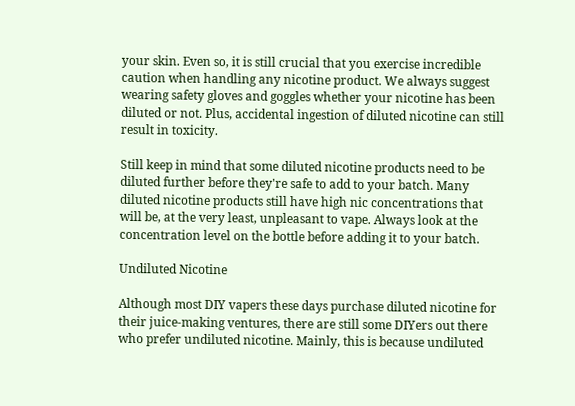your skin. Even so, it is still crucial that you exercise incredible caution when handling any nicotine product. We always suggest wearing safety gloves and goggles whether your nicotine has been diluted or not. Plus, accidental ingestion of diluted nicotine can still result in toxicity.

Still keep in mind that some diluted nicotine products need to be diluted further before they're safe to add to your batch. Many diluted nicotine products still have high nic concentrations that will be, at the very least, unpleasant to vape. Always look at the concentration level on the bottle before adding it to your batch.

Undiluted Nicotine

Although most DIY vapers these days purchase diluted nicotine for their juice-making ventures, there are still some DIYers out there who prefer undiluted nicotine. Mainly, this is because undiluted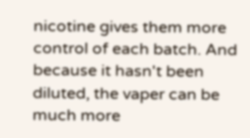nicotine gives them more control of each batch. And because it hasn't been diluted, the vaper can be much more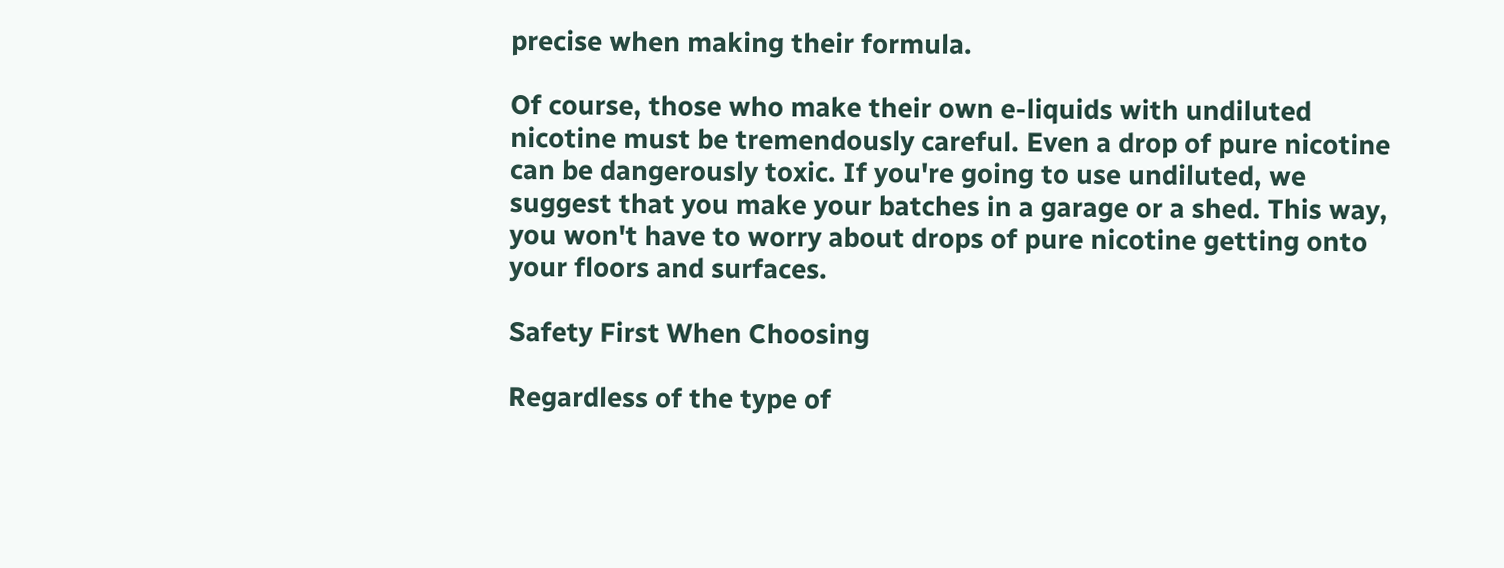precise when making their formula.

Of course, those who make their own e-liquids with undiluted nicotine must be tremendously careful. Even a drop of pure nicotine can be dangerously toxic. If you're going to use undiluted, we suggest that you make your batches in a garage or a shed. This way, you won't have to worry about drops of pure nicotine getting onto your floors and surfaces.

Safety First When Choosing

Regardless of the type of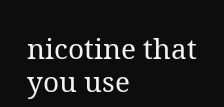nicotine that you use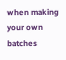when making your own batches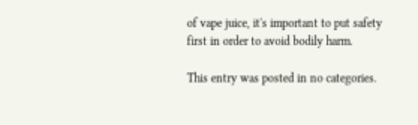of vape juice, it's important to put safety first in order to avoid bodily harm.

This entry was posted in no categories.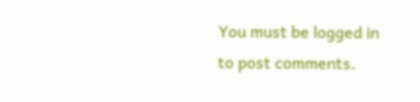You must be logged in to post comments.